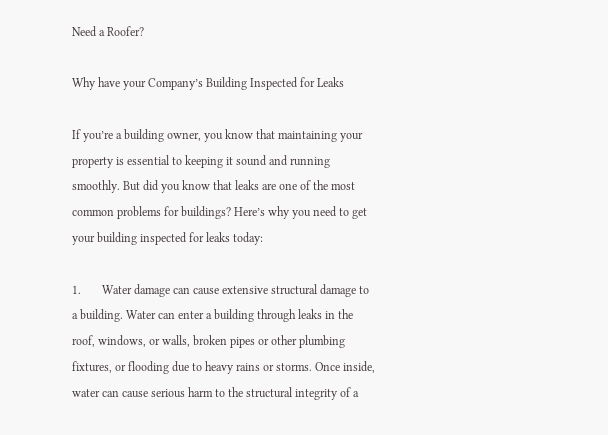Need a Roofer?

Why have your Company’s Building Inspected for Leaks

If you’re a building owner, you know that maintaining your property is essential to keeping it sound and running smoothly. But did you know that leaks are one of the most common problems for buildings? Here’s why you need to get your building inspected for leaks today:

1.       Water damage can cause extensive structural damage to a building. Water can enter a building through leaks in the roof, windows, or walls, broken pipes or other plumbing fixtures, or flooding due to heavy rains or storms. Once inside, water can cause serious harm to the structural integrity of a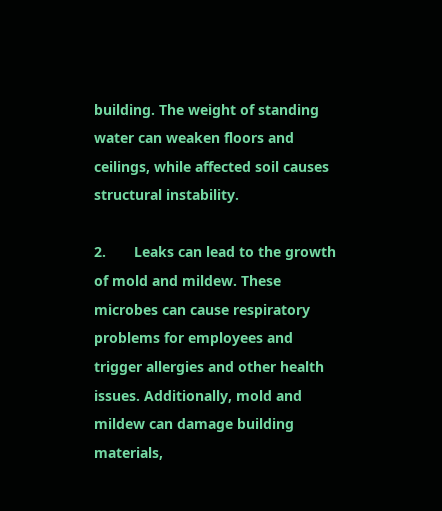building. The weight of standing water can weaken floors and ceilings, while affected soil causes structural instability.

2.       Leaks can lead to the growth of mold and mildew. These microbes can cause respiratory problems for employees and trigger allergies and other health issues. Additionally, mold and mildew can damage building materials,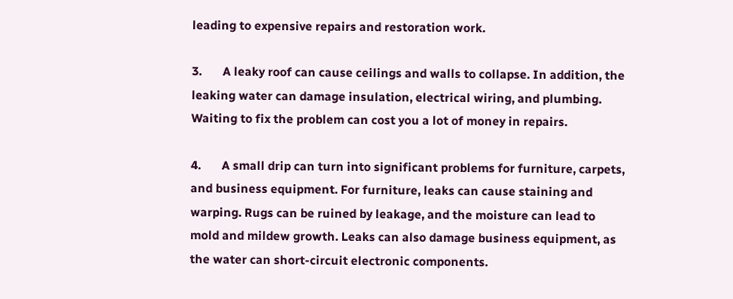leading to expensive repairs and restoration work.

3.       A leaky roof can cause ceilings and walls to collapse. In addition, the leaking water can damage insulation, electrical wiring, and plumbing. Waiting to fix the problem can cost you a lot of money in repairs.

4.       A small drip can turn into significant problems for furniture, carpets, and business equipment. For furniture, leaks can cause staining and warping. Rugs can be ruined by leakage, and the moisture can lead to mold and mildew growth. Leaks can also damage business equipment, as the water can short-circuit electronic components.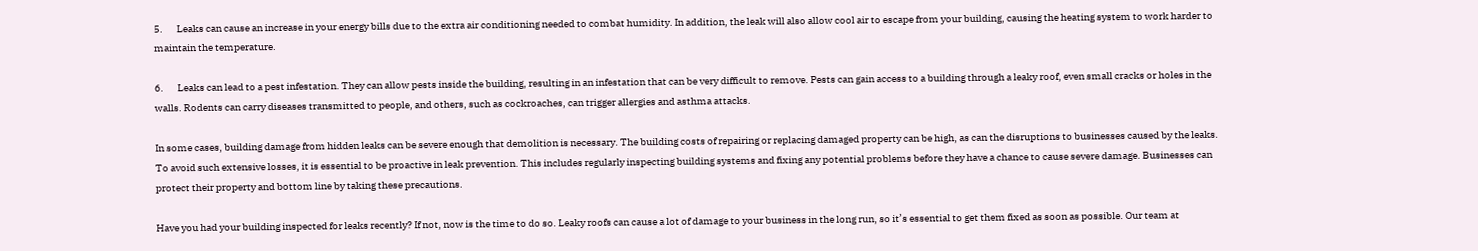5.       Leaks can cause an increase in your energy bills due to the extra air conditioning needed to combat humidity. In addition, the leak will also allow cool air to escape from your building, causing the heating system to work harder to maintain the temperature.

6.       Leaks can lead to a pest infestation. They can allow pests inside the building, resulting in an infestation that can be very difficult to remove. Pests can gain access to a building through a leaky roof, even small cracks or holes in the walls. Rodents can carry diseases transmitted to people, and others, such as cockroaches, can trigger allergies and asthma attacks.

In some cases, building damage from hidden leaks can be severe enough that demolition is necessary. The building costs of repairing or replacing damaged property can be high, as can the disruptions to businesses caused by the leaks. To avoid such extensive losses, it is essential to be proactive in leak prevention. This includes regularly inspecting building systems and fixing any potential problems before they have a chance to cause severe damage. Businesses can protect their property and bottom line by taking these precautions.

Have you had your building inspected for leaks recently? If not, now is the time to do so. Leaky roofs can cause a lot of damage to your business in the long run, so it’s essential to get them fixed as soon as possible. Our team at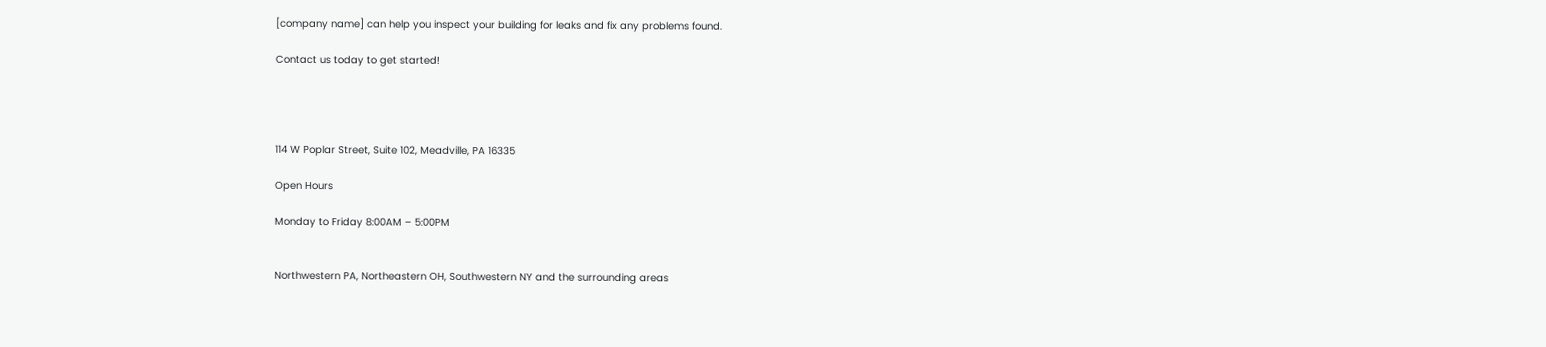[company name] can help you inspect your building for leaks and fix any problems found.

Contact us today to get started!




114 W Poplar Street, Suite 102, Meadville, PA 16335

Open Hours

Monday to Friday 8:00AM – 5:00PM


Northwestern PA, Northeastern OH, Southwestern NY and the surrounding areas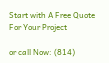Start with A Free Quote For Your Project

or call Now: (814)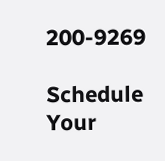200-9269

Schedule Your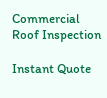Commercial Roof Inspection

Instant Quote